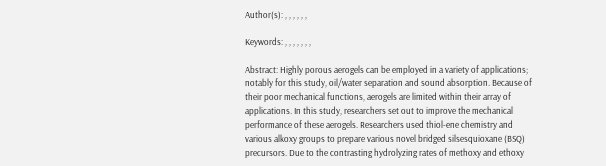Author(s): , , , , , ,

Keywords: , , , , , , ,

Abstract: Highly porous aerogels can be employed in a variety of applications; notably for this study, oil/water separation and sound absorption. Because of their poor mechanical functions, aerogels are limited within their array of applications. In this study, researchers set out to improve the mechanical performance of these aerogels. Researchers used thiol-ene chemistry and various alkoxy groups to prepare various novel bridged silsesquioxane (BSQ) precursors. Due to the contrasting hydrolyzing rates of methoxy and ethoxy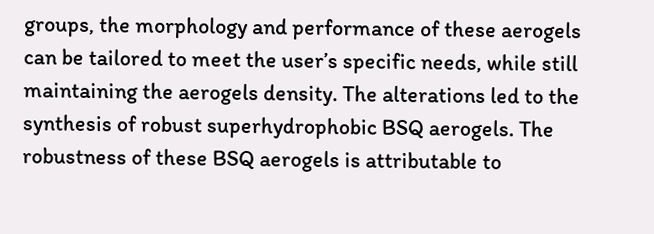groups, the morphology and performance of these aerogels can be tailored to meet the user’s specific needs, while still maintaining the aerogels density. The alterations led to the synthesis of robust superhydrophobic BSQ aerogels. The robustness of these BSQ aerogels is attributable to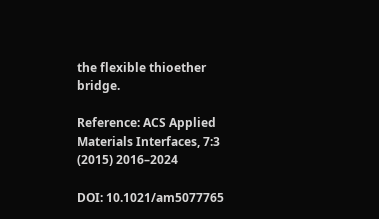the flexible thioether bridge.

Reference: ACS Applied Materials Interfaces, 7:3 (2015) 2016–2024

DOI: 10.1021/am5077765